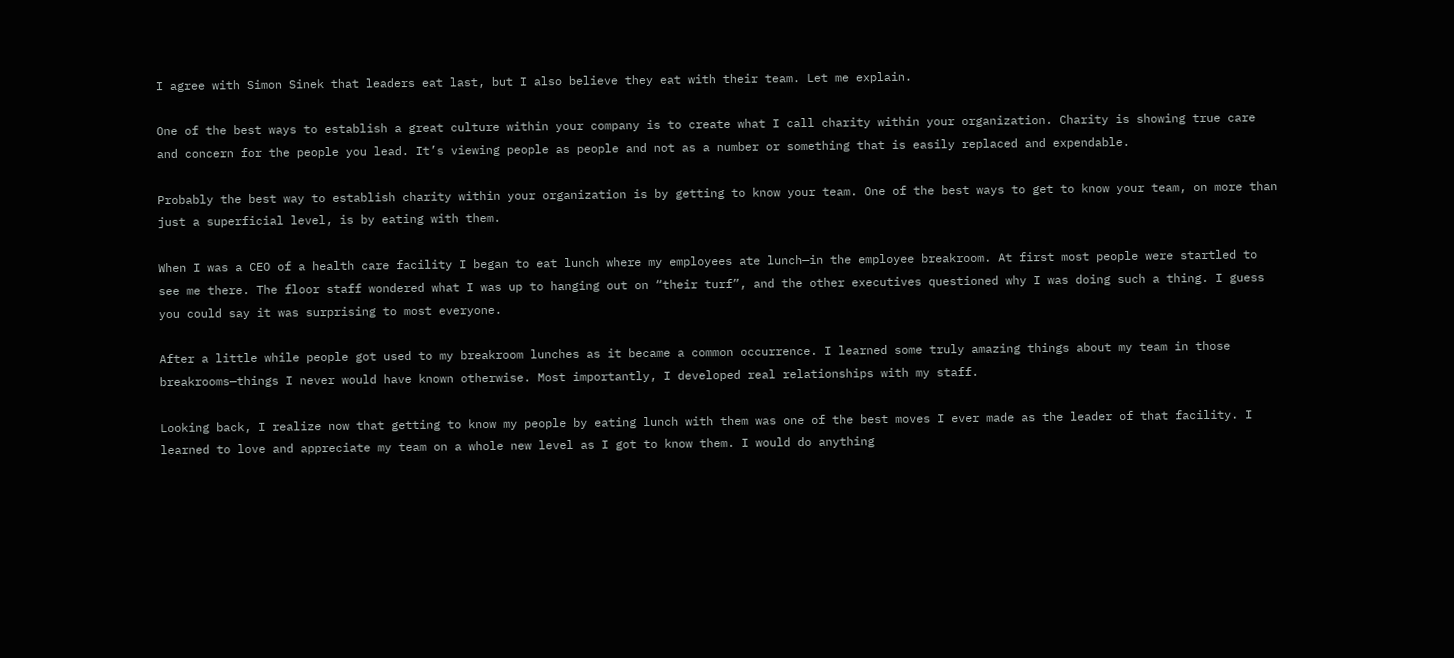I agree with Simon Sinek that leaders eat last, but I also believe they eat with their team. Let me explain.

One of the best ways to establish a great culture within your company is to create what I call charity within your organization. Charity is showing true care and concern for the people you lead. It’s viewing people as people and not as a number or something that is easily replaced and expendable.

Probably the best way to establish charity within your organization is by getting to know your team. One of the best ways to get to know your team, on more than just a superficial level, is by eating with them.

When I was a CEO of a health care facility I began to eat lunch where my employees ate lunch—in the employee breakroom. At first most people were startled to see me there. The floor staff wondered what I was up to hanging out on “their turf”, and the other executives questioned why I was doing such a thing. I guess you could say it was surprising to most everyone.

After a little while people got used to my breakroom lunches as it became a common occurrence. I learned some truly amazing things about my team in those breakrooms—things I never would have known otherwise. Most importantly, I developed real relationships with my staff.

Looking back, I realize now that getting to know my people by eating lunch with them was one of the best moves I ever made as the leader of that facility. I learned to love and appreciate my team on a whole new level as I got to know them. I would do anything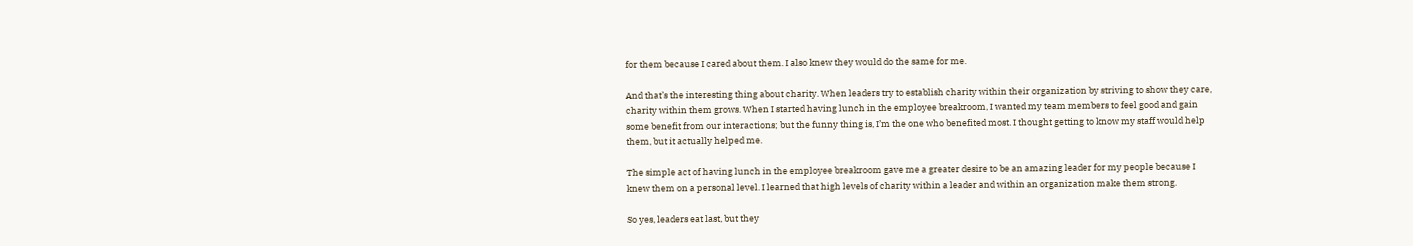for them because I cared about them. I also knew they would do the same for me.

And that’s the interesting thing about charity. When leaders try to establish charity within their organization by striving to show they care, charity within them grows. When I started having lunch in the employee breakroom, I wanted my team members to feel good and gain some benefit from our interactions; but the funny thing is, I’m the one who benefited most. I thought getting to know my staff would help them, but it actually helped me.

The simple act of having lunch in the employee breakroom gave me a greater desire to be an amazing leader for my people because I knew them on a personal level. I learned that high levels of charity within a leader and within an organization make them strong.

So yes, leaders eat last, but they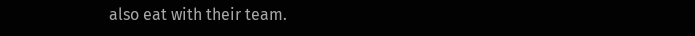also eat with their team.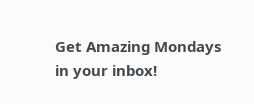Get Amazing Mondays in your inbox!